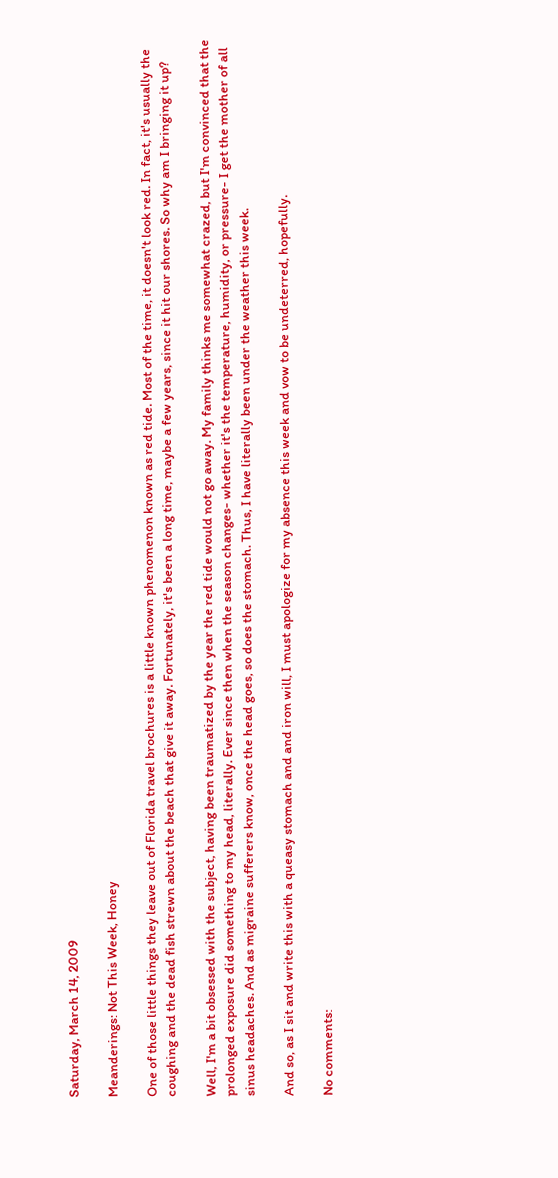Saturday, March 14, 2009

Meanderings: Not This Week, Honey

One of those little things they leave out of Florida travel brochures is a little known phenomenon known as red tide. Most of the time, it doesn't look red. In fact, it's usually the coughing and the dead fish strewn about the beach that give it away. Fortunately, it's been a long time, maybe a few years, since it hit our shores. So why am I bringing it up?

Well, I'm a bit obsessed with the subject, having been traumatized by the year the red tide would not go away. My family thinks me somewhat crazed, but I'm convinced that the prolonged exposure did something to my head, literally. Ever since then when the season changes- whether it's the temperature, humidity, or pressure- I get the mother of all sinus headaches. And as migraine sufferers know, once the head goes, so does the stomach. Thus, I have literally been under the weather this week.

And so, as I sit and write this with a queasy stomach and and iron will, I must apologize for my absence this week and vow to be undeterred, hopefully.

No comments: